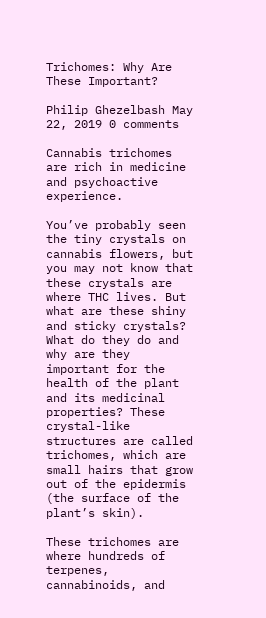Trichomes: Why Are These Important?

Philip Ghezelbash May 22, 2019 0 comments

Cannabis trichomes are rich in medicine and psychoactive experience.

You’ve probably seen the tiny crystals on cannabis flowers, but you may not know that these crystals are where THC lives. But what are these shiny and sticky crystals? What do they do and why are they important for the health of the plant and its medicinal properties? These crystal-like structures are called trichomes, which are small hairs that grow out of the epidermis (the surface of the plant’s skin).

These trichomes are where hundreds of terpenes, cannabinoids, and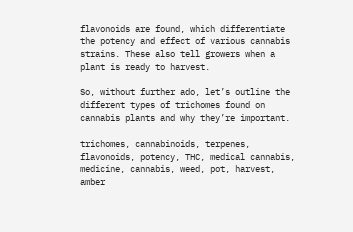flavonoids are found, which differentiate the potency and effect of various cannabis strains. These also tell growers when a plant is ready to harvest.

So, without further ado, let’s outline the different types of trichomes found on cannabis plants and why they’re important.

trichomes, cannabinoids, terpenes, flavonoids, potency, THC, medical cannabis, medicine, cannabis, weed, pot, harvest, amber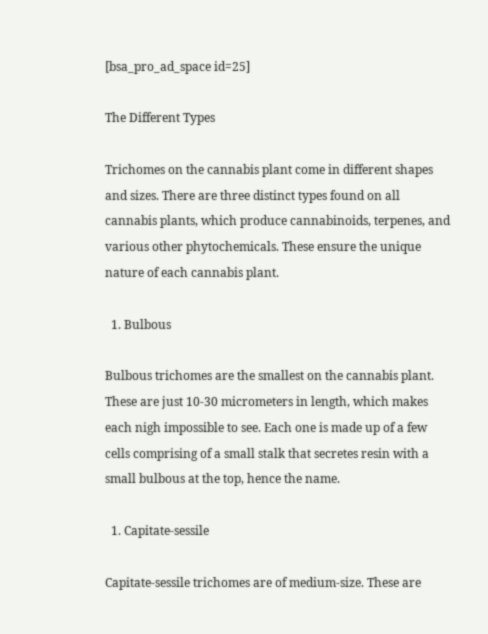[bsa_pro_ad_space id=25]

The Different Types

Trichomes on the cannabis plant come in different shapes and sizes. There are three distinct types found on all cannabis plants, which produce cannabinoids, terpenes, and various other phytochemicals. These ensure the unique nature of each cannabis plant.

  1. Bulbous

Bulbous trichomes are the smallest on the cannabis plant. These are just 10-30 micrometers in length, which makes each nigh impossible to see. Each one is made up of a few cells comprising of a small stalk that secretes resin with a small bulbous at the top, hence the name.

  1. Capitate-sessile

Capitate-sessile trichomes are of medium-size. These are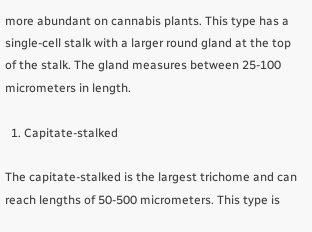more abundant on cannabis plants. This type has a single-cell stalk with a larger round gland at the top of the stalk. The gland measures between 25-100 micrometers in length.

  1. Capitate-stalked

The capitate-stalked is the largest trichome and can reach lengths of 50-500 micrometers. This type is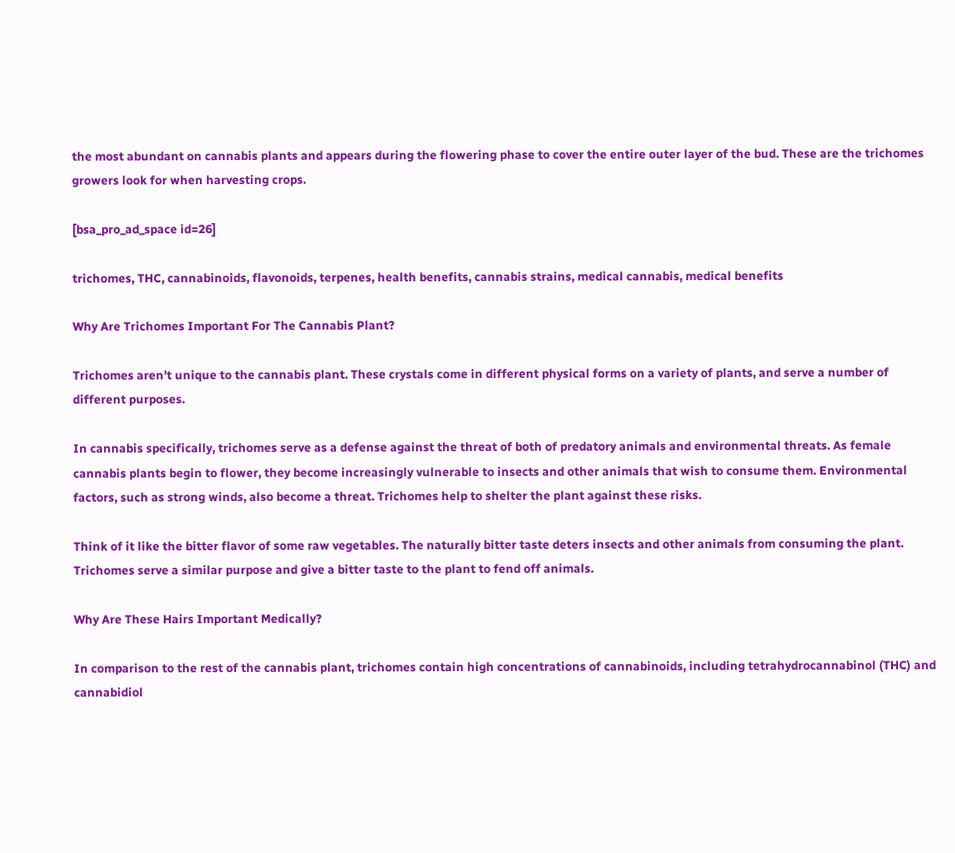the most abundant on cannabis plants and appears during the flowering phase to cover the entire outer layer of the bud. These are the trichomes growers look for when harvesting crops.

[bsa_pro_ad_space id=26]

trichomes, THC, cannabinoids, flavonoids, terpenes, health benefits, cannabis strains, medical cannabis, medical benefits

Why Are Trichomes Important For The Cannabis Plant?

Trichomes aren’t unique to the cannabis plant. These crystals come in different physical forms on a variety of plants, and serve a number of different purposes.

In cannabis specifically, trichomes serve as a defense against the threat of both of predatory animals and environmental threats. As female cannabis plants begin to flower, they become increasingly vulnerable to insects and other animals that wish to consume them. Environmental factors, such as strong winds, also become a threat. Trichomes help to shelter the plant against these risks.

Think of it like the bitter flavor of some raw vegetables. The naturally bitter taste deters insects and other animals from consuming the plant. Trichomes serve a similar purpose and give a bitter taste to the plant to fend off animals.

Why Are These Hairs Important Medically?

In comparison to the rest of the cannabis plant, trichomes contain high concentrations of cannabinoids, including tetrahydrocannabinol (THC) and cannabidiol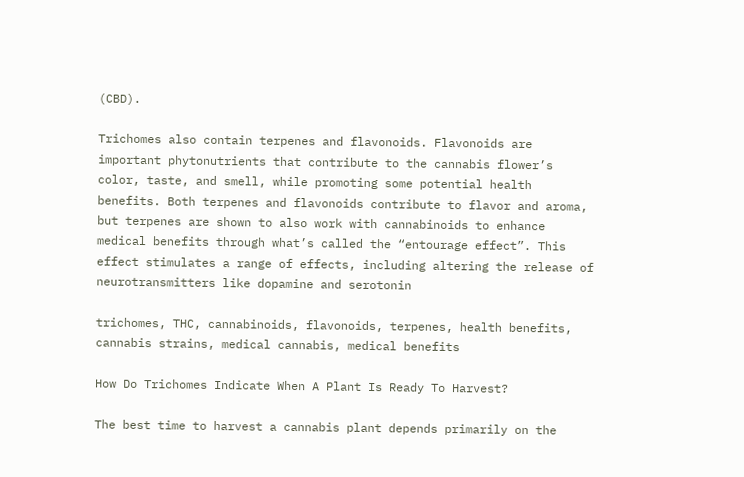(CBD).

Trichomes also contain terpenes and flavonoids. Flavonoids are important phytonutrients that contribute to the cannabis flower’s color, taste, and smell, while promoting some potential health benefits. Both terpenes and flavonoids contribute to flavor and aroma, but terpenes are shown to also work with cannabinoids to enhance medical benefits through what’s called the “entourage effect”. This effect stimulates a range of effects, including altering the release of neurotransmitters like dopamine and serotonin

trichomes, THC, cannabinoids, flavonoids, terpenes, health benefits, cannabis strains, medical cannabis, medical benefits

How Do Trichomes Indicate When A Plant Is Ready To Harvest?

The best time to harvest a cannabis plant depends primarily on the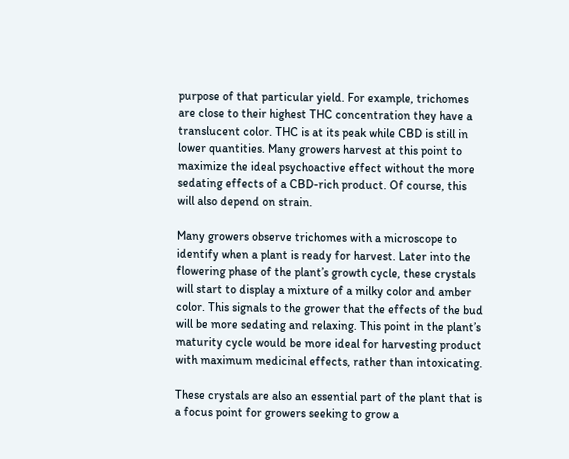purpose of that particular yield. For example, trichomes are close to their highest THC concentration they have a translucent color. THC is at its peak while CBD is still in lower quantities. Many growers harvest at this point to maximize the ideal psychoactive effect without the more sedating effects of a CBD-rich product. Of course, this will also depend on strain.

Many growers observe trichomes with a microscope to identify when a plant is ready for harvest. Later into the flowering phase of the plant’s growth cycle, these crystals will start to display a mixture of a milky color and amber color. This signals to the grower that the effects of the bud will be more sedating and relaxing. This point in the plant’s maturity cycle would be more ideal for harvesting product with maximum medicinal effects, rather than intoxicating.

These crystals are also an essential part of the plant that is a focus point for growers seeking to grow a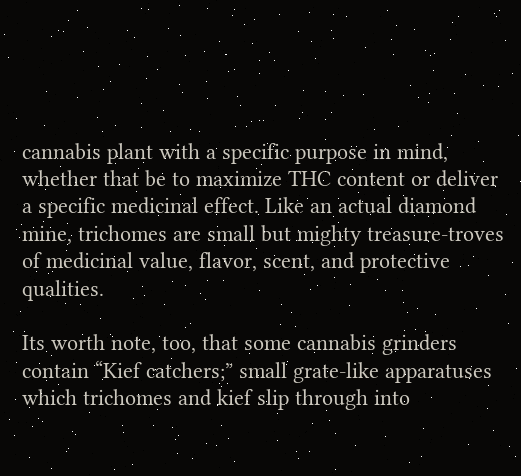cannabis plant with a specific purpose in mind, whether that be to maximize THC content or deliver a specific medicinal effect. Like an actual diamond mine, trichomes are small but mighty treasure-troves of medicinal value, flavor, scent, and protective qualities.

Its worth note, too, that some cannabis grinders contain “Kief catchers;” small grate-like apparatuses which trichomes and kief slip through into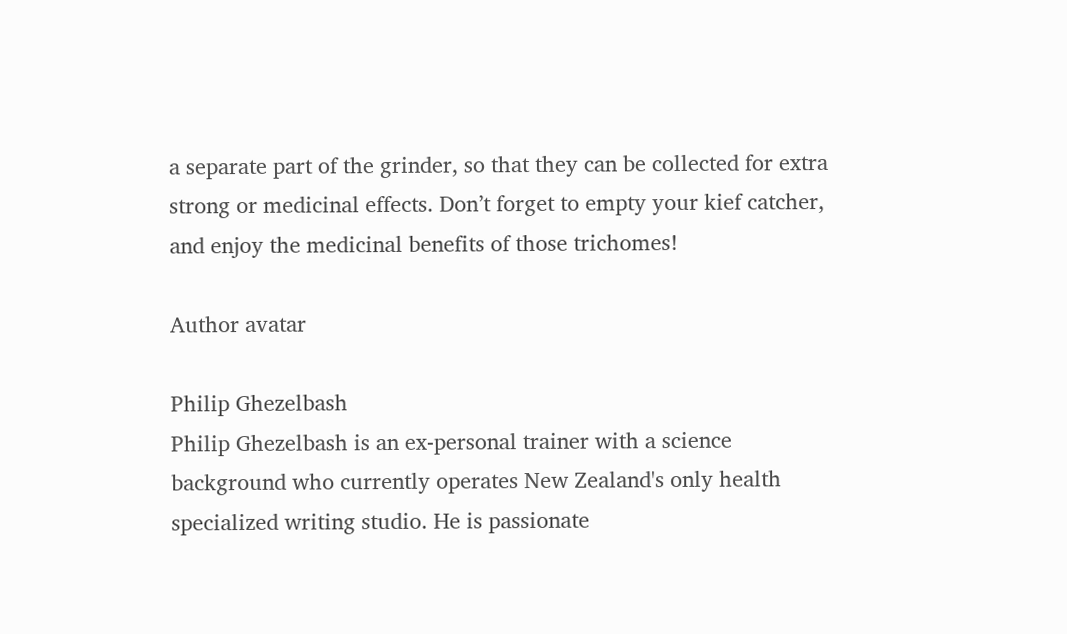a separate part of the grinder, so that they can be collected for extra strong or medicinal effects. Don’t forget to empty your kief catcher, and enjoy the medicinal benefits of those trichomes!

Author avatar

Philip Ghezelbash
Philip Ghezelbash is an ex-personal trainer with a science background who currently operates New Zealand's only health specialized writing studio. He is passionate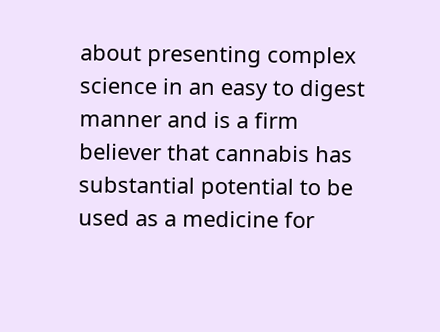about presenting complex science in an easy to digest manner and is a firm believer that cannabis has substantial potential to be used as a medicine for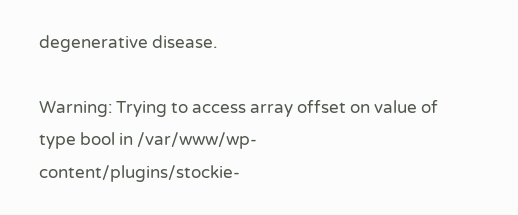degenerative disease.

Warning: Trying to access array offset on value of type bool in /var/www/wp-content/plugins/stockie-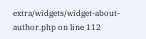extra/widgets/widget-about-author.php on line 112